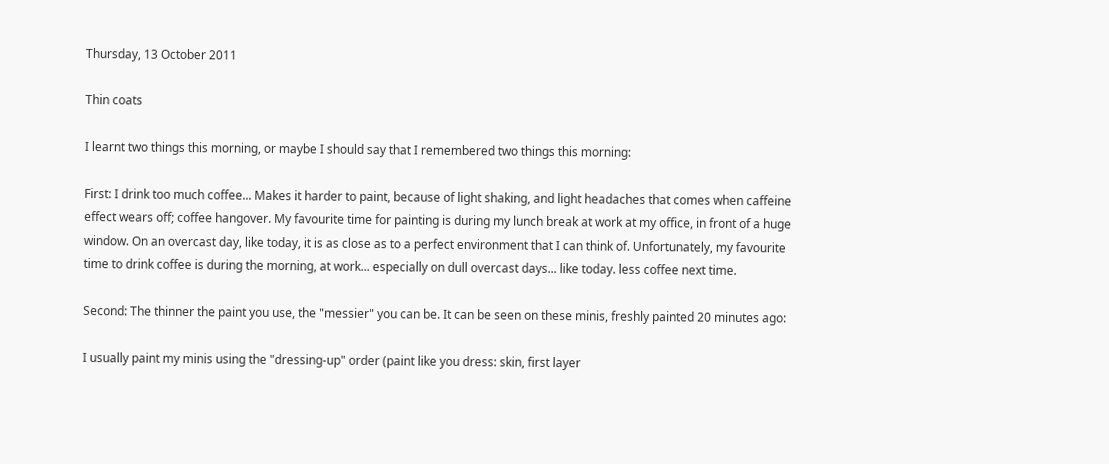Thursday, 13 October 2011

Thin coats

I learnt two things this morning, or maybe I should say that I remembered two things this morning:

First: I drink too much coffee... Makes it harder to paint, because of light shaking, and light headaches that comes when caffeine effect wears off; coffee hangover. My favourite time for painting is during my lunch break at work at my office, in front of a huge window. On an overcast day, like today, it is as close as to a perfect environment that I can think of. Unfortunately, my favourite time to drink coffee is during the morning, at work... especially on dull overcast days... like today. less coffee next time.

Second: The thinner the paint you use, the "messier" you can be. It can be seen on these minis, freshly painted 20 minutes ago:

I usually paint my minis using the "dressing-up" order (paint like you dress: skin, first layer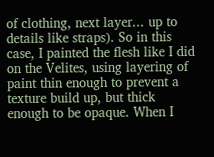of clothing, next layer... up to details like straps). So in this case, I painted the flesh like I did on the Velites, using layering of paint thin enough to prevent a texture build up, but thick enough to be opaque. When I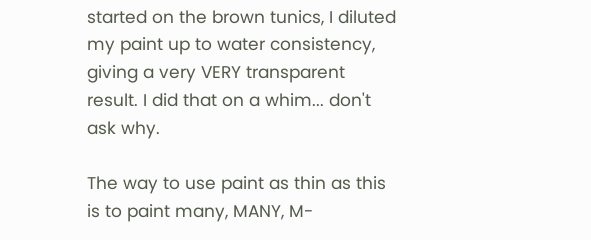started on the brown tunics, I diluted my paint up to water consistency, giving a very VERY transparent result. I did that on a whim... don't ask why.

The way to use paint as thin as this is to paint many, MANY, M-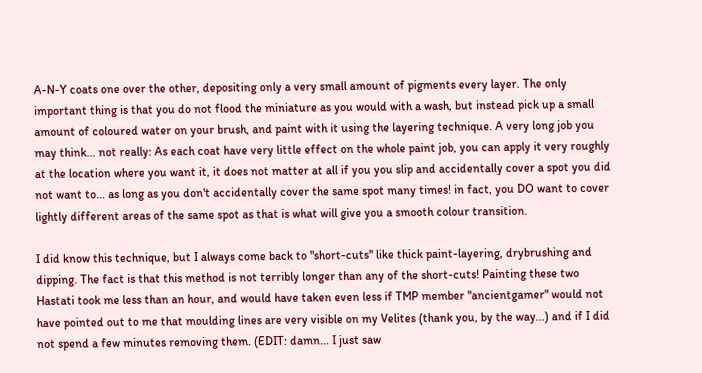A-N-Y coats one over the other, depositing only a very small amount of pigments every layer. The only important thing is that you do not flood the miniature as you would with a wash, but instead pick up a small amount of coloured water on your brush, and paint with it using the layering technique. A very long job you may think... not really: As each coat have very little effect on the whole paint job, you can apply it very roughly at the location where you want it, it does not matter at all if you you slip and accidentally cover a spot you did not want to... as long as you don't accidentally cover the same spot many times! in fact, you DO want to cover lightly different areas of the same spot as that is what will give you a smooth colour transition.

I did know this technique, but I always come back to "short-cuts" like thick paint-layering, drybrushing and dipping. The fact is that this method is not terribly longer than any of the short-cuts! Painting these two Hastati took me less than an hour, and would have taken even less if TMP member "ancientgamer" would not have pointed out to me that moulding lines are very visible on my Velites (thank you, by the way...) and if I did not spend a few minutes removing them. (EDIT: damn... I just saw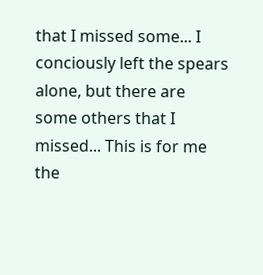that I missed some... I conciously left the spears alone, but there are some others that I missed... This is for me the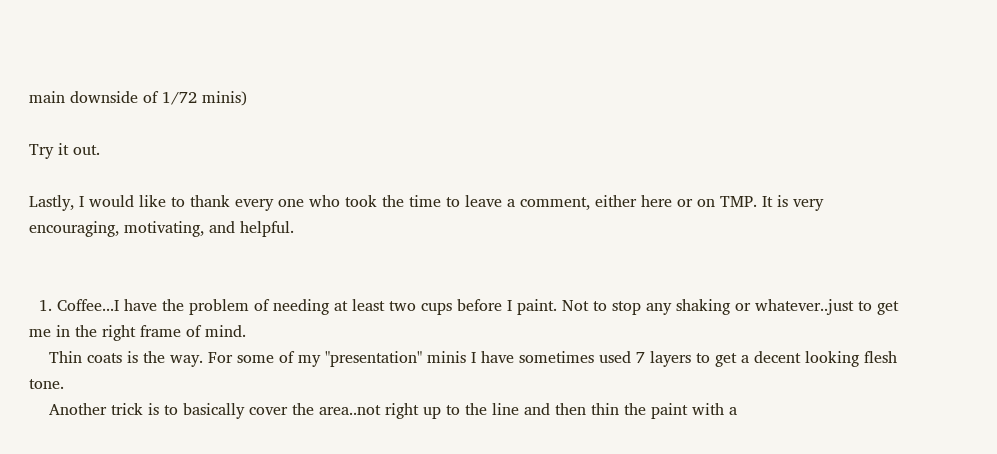main downside of 1/72 minis)

Try it out.

Lastly, I would like to thank every one who took the time to leave a comment, either here or on TMP. It is very encouraging, motivating, and helpful.


  1. Coffee...I have the problem of needing at least two cups before I paint. Not to stop any shaking or whatever..just to get me in the right frame of mind.
    Thin coats is the way. For some of my "presentation" minis I have sometimes used 7 layers to get a decent looking flesh tone.
    Another trick is to basically cover the area..not right up to the line and then thin the paint with a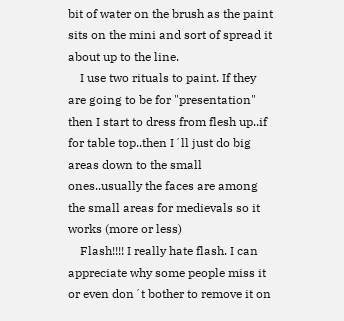bit of water on the brush as the paint sits on the mini and sort of spread it about up to the line.
    I use two rituals to paint. If they are going to be for "presentation" then I start to dress from flesh up..if for table top..then I´ll just do big areas down to the small ones..usually the faces are among the small areas for medievals so it works (more or less)
    Flash!!!! I really hate flash. I can appreciate why some people miss it or even don´t bother to remove it on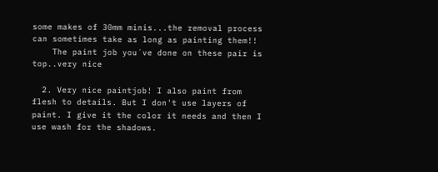some makes of 30mm minis...the removal process can sometimes take as long as painting them!!
    The paint job you´ve done on these pair is top..very nice

  2. Very nice paintjob! I also paint from flesh to details. But I don't use layers of paint. I give it the color it needs and then I use wash for the shadows.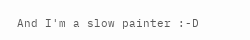And I'm a slow painter :-D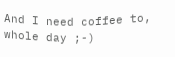And I need coffee to, whole day ;-)